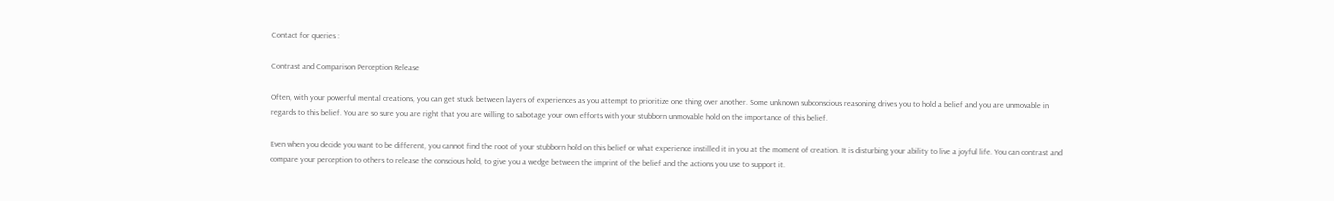Contact for queries :

Contrast and Comparison Perception Release

Often, with your powerful mental creations, you can get stuck between layers of experiences as you attempt to prioritize one thing over another. Some unknown subconscious reasoning drives you to hold a belief and you are unmovable in regards to this belief. You are so sure you are right that you are willing to sabotage your own efforts with your stubborn unmovable hold on the importance of this belief.

Even when you decide you want to be different, you cannot find the root of your stubborn hold on this belief or what experience instilled it in you at the moment of creation. It is disturbing your ability to live a joyful life. You can contrast and compare your perception to others to release the conscious hold, to give you a wedge between the imprint of the belief and the actions you use to support it.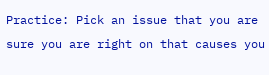Practice: Pick an issue that you are sure you are right on that causes you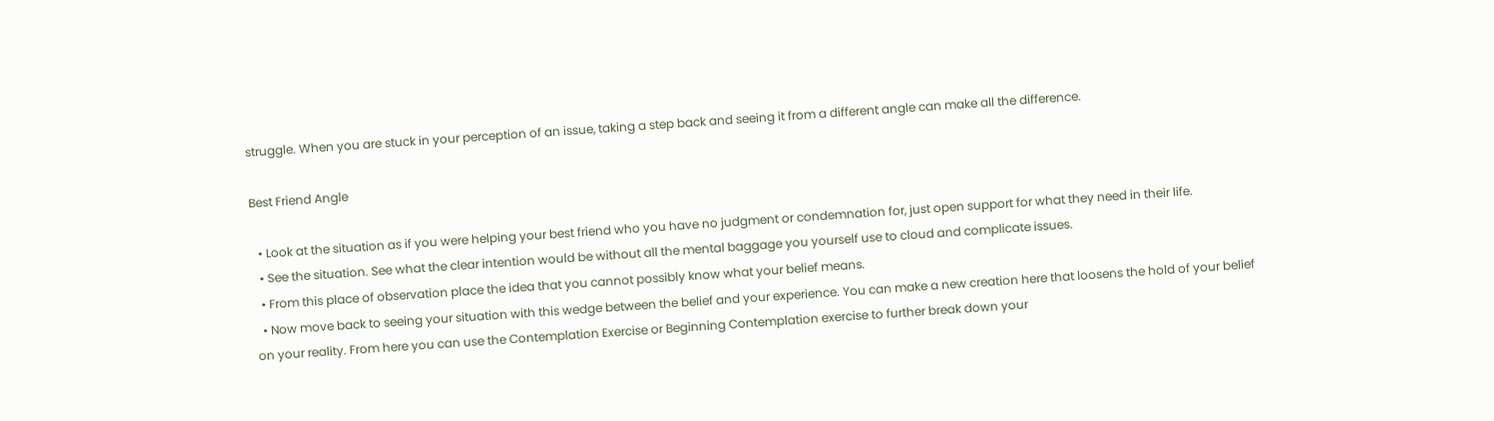struggle. When you are stuck in your perception of an issue, taking a step back and seeing it from a different angle can make all the difference.

Best Friend Angle

  • Look at the situation as if you were helping your best friend who you have no judgment or condemnation for, just open support for what they need in their life.
  • See the situation. See what the clear intention would be without all the mental baggage you yourself use to cloud and complicate issues.
  • From this place of observation place the idea that you cannot possibly know what your belief means.
  • Now move back to seeing your situation with this wedge between the belief and your experience. You can make a new creation here that loosens the hold of your belief on your reality. From here you can use the Contemplation Exercise or Beginning Contemplation exercise to further break down your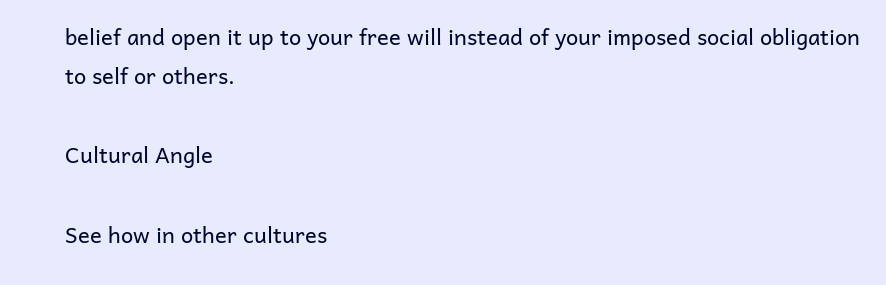belief and open it up to your free will instead of your imposed social obligation to self or others.

Cultural Angle

See how in other cultures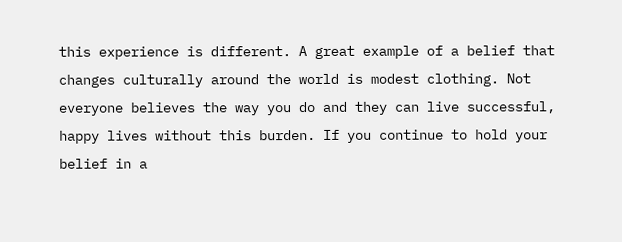this experience is different. A great example of a belief that changes culturally around the world is modest clothing. Not everyone believes the way you do and they can live successful, happy lives without this burden. If you continue to hold your belief in a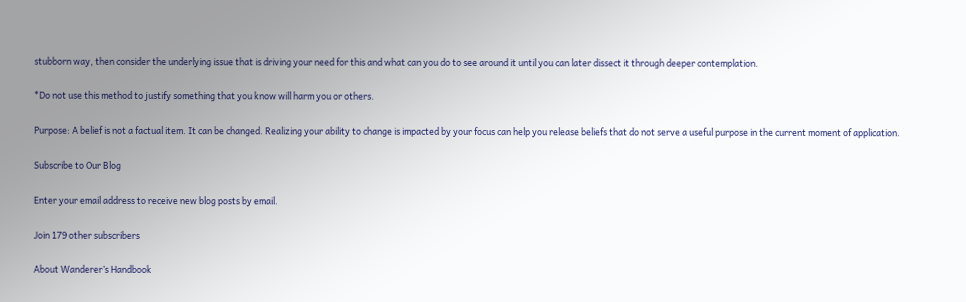stubborn way, then consider the underlying issue that is driving your need for this and what can you do to see around it until you can later dissect it through deeper contemplation.

*Do not use this method to justify something that you know will harm you or others.

Purpose: A belief is not a factual item. It can be changed. Realizing your ability to change is impacted by your focus can help you release beliefs that do not serve a useful purpose in the current moment of application.

Subscribe to Our Blog

Enter your email address to receive new blog posts by email.

Join 179 other subscribers

About Wanderer’s Handbook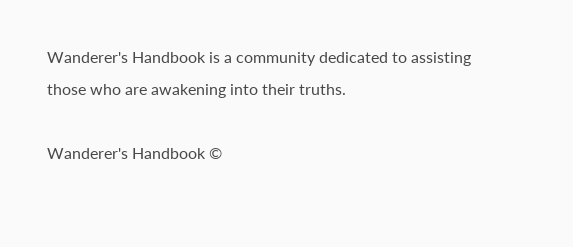Wanderer's Handbook is a community dedicated to assisting those who are awakening into their truths.

Wanderer's Handbook ©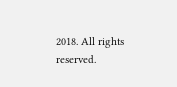2018. All rights reserved.